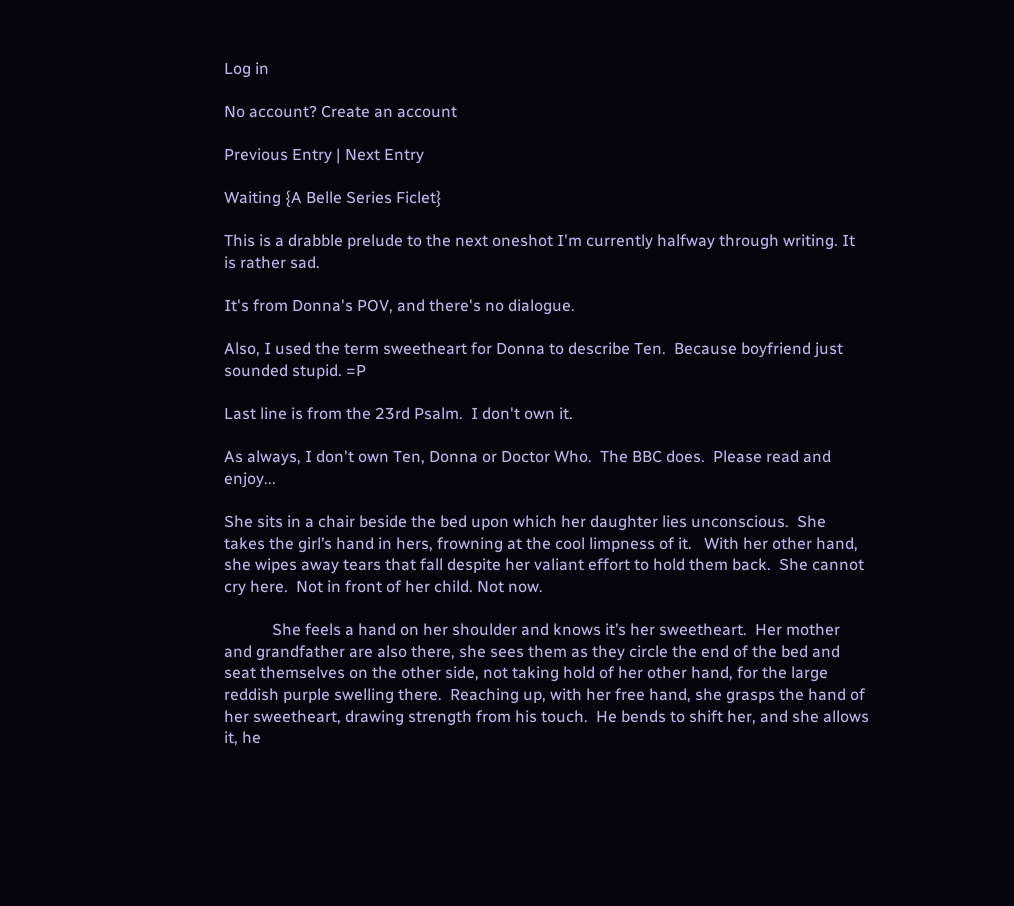Log in

No account? Create an account

Previous Entry | Next Entry

Waiting {A Belle Series Ficlet}

This is a drabble prelude to the next oneshot I'm currently halfway through writing. It is rather sad.

It's from Donna's POV, and there's no dialogue.

Also, I used the term sweetheart for Donna to describe Ten.  Because boyfriend just sounded stupid. =P

Last line is from the 23rd Psalm.  I don't own it.

As always, I don't own Ten, Donna or Doctor Who.  The BBC does.  Please read and enjoy...

She sits in a chair beside the bed upon which her daughter lies unconscious.  She takes the girl’s hand in hers, frowning at the cool limpness of it.   With her other hand, she wipes away tears that fall despite her valiant effort to hold them back.  She cannot cry here.  Not in front of her child. Not now.

            She feels a hand on her shoulder and knows it’s her sweetheart.  Her mother and grandfather are also there, she sees them as they circle the end of the bed and seat themselves on the other side, not taking hold of her other hand, for the large reddish purple swelling there.  Reaching up, with her free hand, she grasps the hand of her sweetheart, drawing strength from his touch.  He bends to shift her, and she allows it, he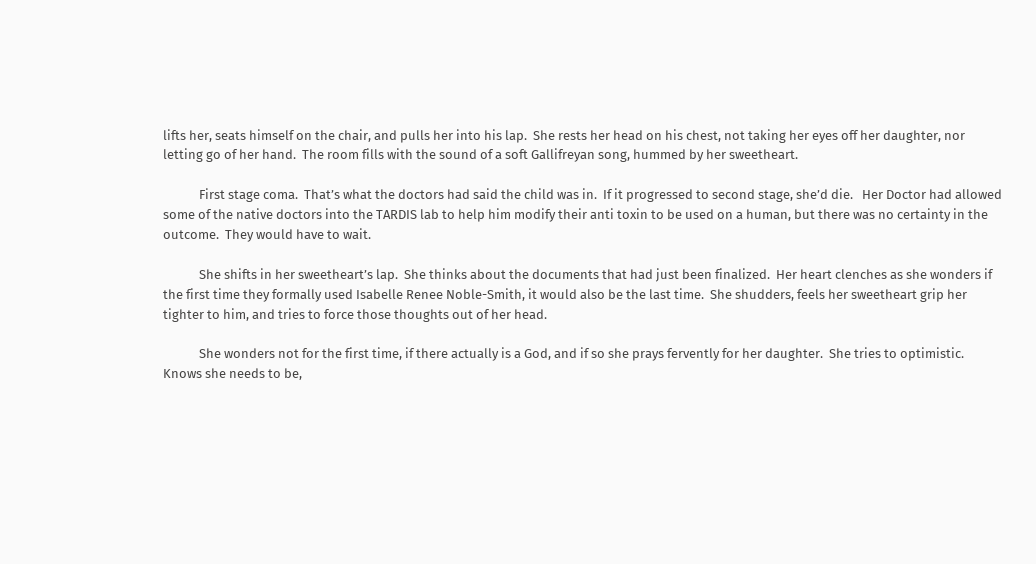lifts her, seats himself on the chair, and pulls her into his lap.  She rests her head on his chest, not taking her eyes off her daughter, nor letting go of her hand.  The room fills with the sound of a soft Gallifreyan song, hummed by her sweetheart.

            First stage coma.  That’s what the doctors had said the child was in.  If it progressed to second stage, she’d die.   Her Doctor had allowed some of the native doctors into the TARDIS lab to help him modify their anti toxin to be used on a human, but there was no certainty in the outcome.  They would have to wait.

            She shifts in her sweetheart’s lap.  She thinks about the documents that had just been finalized.  Her heart clenches as she wonders if the first time they formally used Isabelle Renee Noble-Smith, it would also be the last time.  She shudders, feels her sweetheart grip her tighter to him, and tries to force those thoughts out of her head.

            She wonders not for the first time, if there actually is a God, and if so she prays fervently for her daughter.  She tries to optimistic.  Knows she needs to be,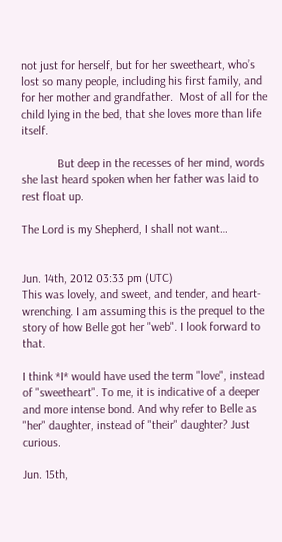not just for herself, but for her sweetheart, who’s lost so many people, including his first family, and for her mother and grandfather.  Most of all for the child lying in the bed, that she loves more than life itself.

            But deep in the recesses of her mind, words she last heard spoken when her father was laid to rest float up.

The Lord is my Shepherd, I shall not want…


Jun. 14th, 2012 03:33 pm (UTC)
This was lovely, and sweet, and tender, and heart-wrenching. I am assuming this is the prequel to the story of how Belle got her "web". I look forward to that.

I think *I* would have used the term "love", instead of "sweetheart". To me, it is indicative of a deeper and more intense bond. And why refer to Belle as "her" daughter, instead of "their" daughter? Just curious.

Jun. 15th,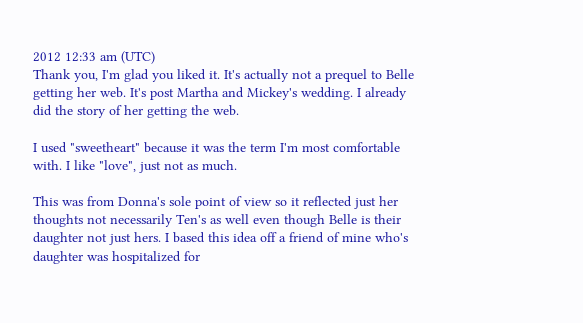2012 12:33 am (UTC)
Thank you, I'm glad you liked it. It's actually not a prequel to Belle getting her web. It's post Martha and Mickey's wedding. I already did the story of her getting the web.

I used "sweetheart" because it was the term I'm most comfortable with. I like "love", just not as much.

This was from Donna's sole point of view so it reflected just her thoughts not necessarily Ten's as well even though Belle is their daughter not just hers. I based this idea off a friend of mine who's daughter was hospitalized for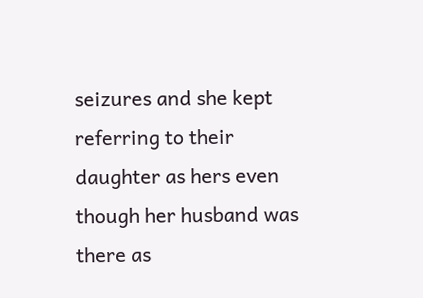seizures and she kept referring to their daughter as hers even though her husband was there as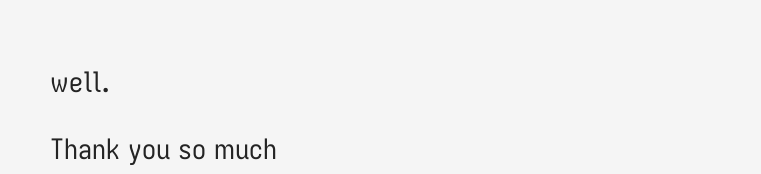well.

Thank you so much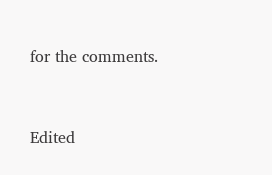for the comments.


Edited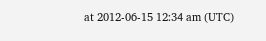at 2012-06-15 12:34 am (UTC)